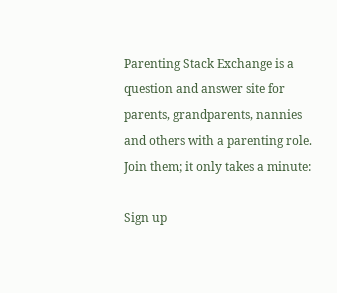Parenting Stack Exchange is a question and answer site for parents, grandparents, nannies and others with a parenting role. Join them; it only takes a minute:

Sign up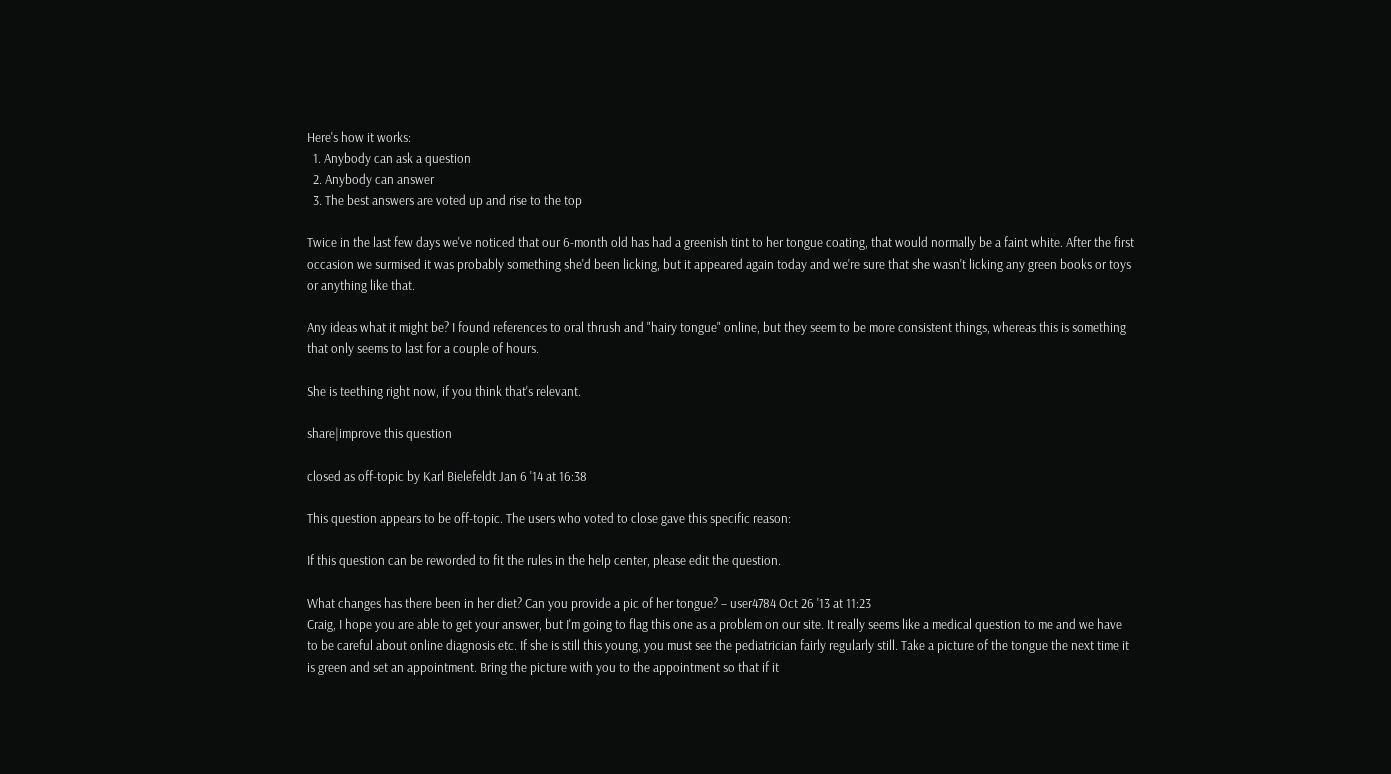Here's how it works:
  1. Anybody can ask a question
  2. Anybody can answer
  3. The best answers are voted up and rise to the top

Twice in the last few days we've noticed that our 6-month old has had a greenish tint to her tongue coating, that would normally be a faint white. After the first occasion we surmised it was probably something she'd been licking, but it appeared again today and we're sure that she wasn't licking any green books or toys or anything like that.

Any ideas what it might be? I found references to oral thrush and "hairy tongue" online, but they seem to be more consistent things, whereas this is something that only seems to last for a couple of hours.

She is teething right now, if you think that's relevant.

share|improve this question

closed as off-topic by Karl Bielefeldt Jan 6 '14 at 16:38

This question appears to be off-topic. The users who voted to close gave this specific reason:

If this question can be reworded to fit the rules in the help center, please edit the question.

What changes has there been in her diet? Can you provide a pic of her tongue? – user4784 Oct 26 '13 at 11:23
Craig, I hope you are able to get your answer, but I'm going to flag this one as a problem on our site. It really seems like a medical question to me and we have to be careful about online diagnosis etc. If she is still this young, you must see the pediatrician fairly regularly still. Take a picture of the tongue the next time it is green and set an appointment. Bring the picture with you to the appointment so that if it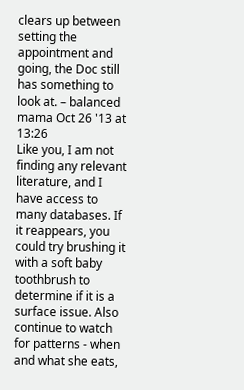clears up between setting the appointment and going, the Doc still has something to look at. – balanced mama Oct 26 '13 at 13:26
Like you, I am not finding any relevant literature, and I have access to many databases. If it reappears, you could try brushing it with a soft baby toothbrush to determine if it is a surface issue. Also continue to watch for patterns - when and what she eats,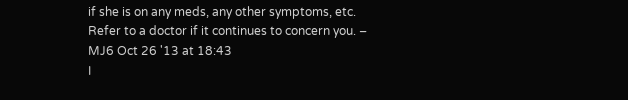if she is on any meds, any other symptoms, etc. Refer to a doctor if it continues to concern you. – MJ6 Oct 26 '13 at 18:43
I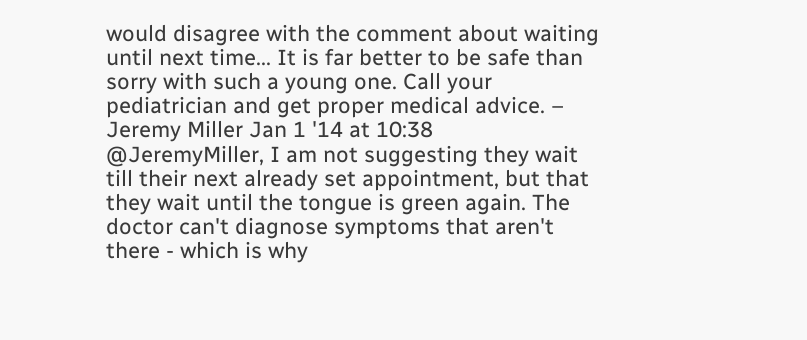would disagree with the comment about waiting until next time... It is far better to be safe than sorry with such a young one. Call your pediatrician and get proper medical advice. – Jeremy Miller Jan 1 '14 at 10:38
@JeremyMiller, I am not suggesting they wait till their next already set appointment, but that they wait until the tongue is green again. The doctor can't diagnose symptoms that aren't there - which is why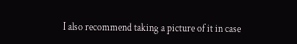I also recommend taking a picture of it in case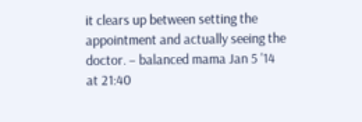it clears up between setting the appointment and actually seeing the doctor. – balanced mama Jan 5 '14 at 21:40